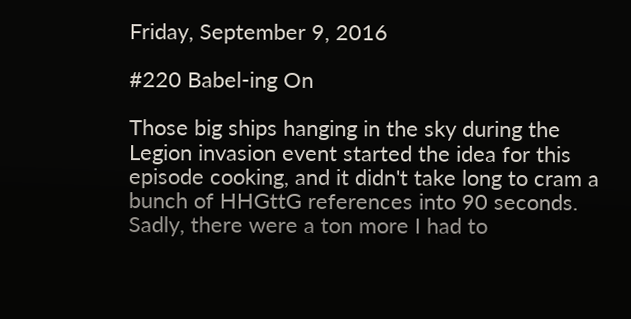Friday, September 9, 2016

#220 Babel-ing On

Those big ships hanging in the sky during the Legion invasion event started the idea for this episode cooking, and it didn't take long to cram a bunch of HHGttG references into 90 seconds. Sadly, there were a ton more I had to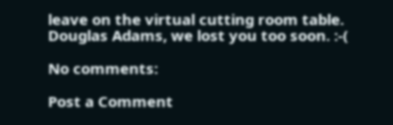leave on the virtual cutting room table. Douglas Adams, we lost you too soon. :-(

No comments:

Post a Comment